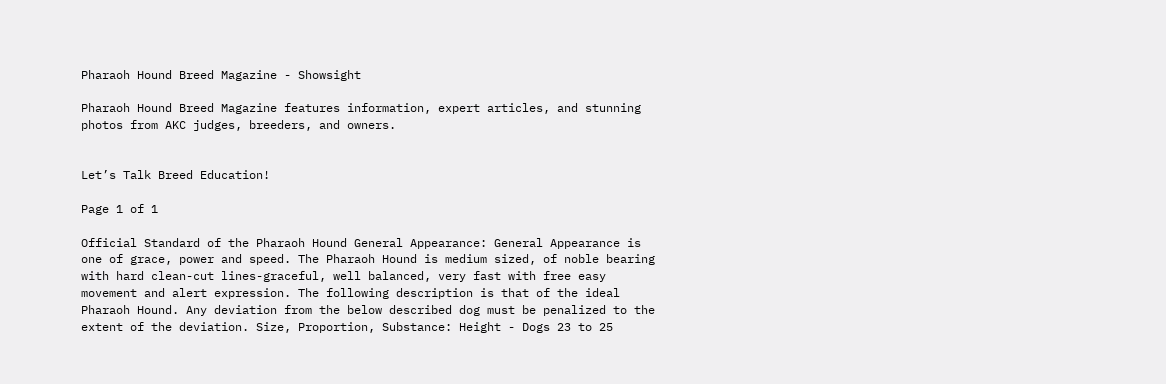Pharaoh Hound Breed Magazine - Showsight

Pharaoh Hound Breed Magazine features information, expert articles, and stunning photos from AKC judges, breeders, and owners.


Let’s Talk Breed Education!

Page 1 of 1

Official Standard of the Pharaoh Hound General Appearance: General Appearance is one of grace, power and speed. The Pharaoh Hound is medium sized, of noble bearing with hard clean-cut lines-graceful, well balanced, very fast with free easy movement and alert expression. The following description is that of the ideal Pharaoh Hound. Any deviation from the below described dog must be penalized to the extent of the deviation. Size, Proportion, Substance: Height - Dogs 23 to 25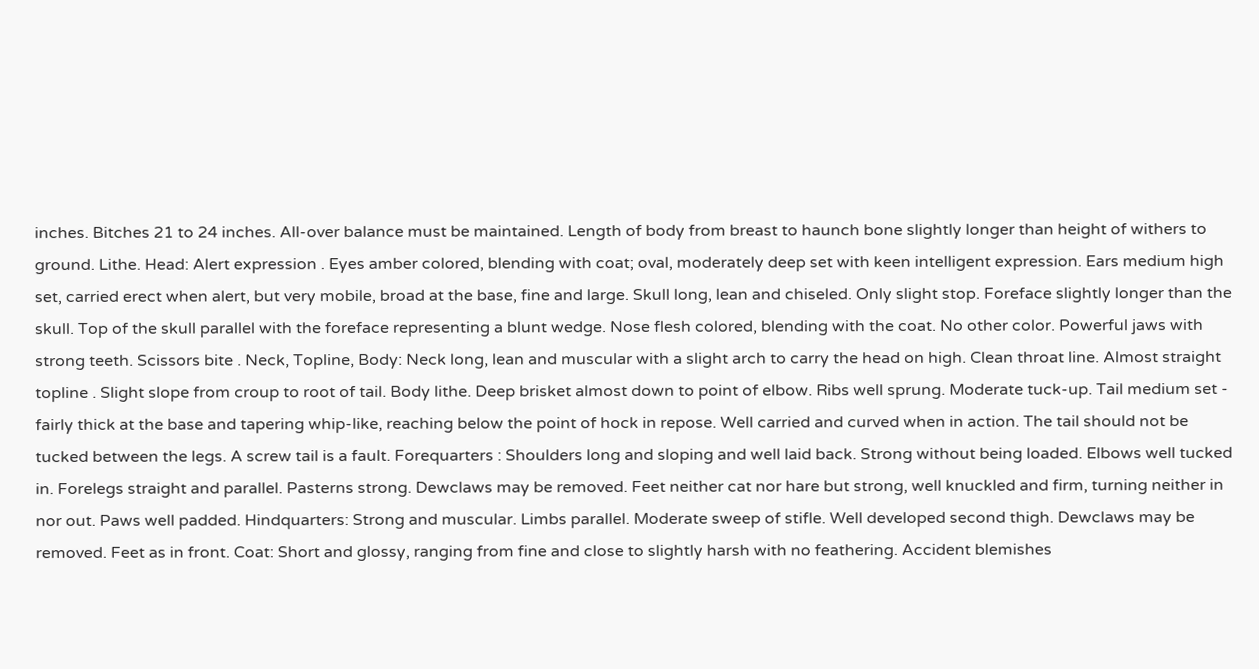inches. Bitches 21 to 24 inches. All-over balance must be maintained. Length of body from breast to haunch bone slightly longer than height of withers to ground. Lithe. Head: Alert expression . Eyes amber colored, blending with coat; oval, moderately deep set with keen intelligent expression. Ears medium high set, carried erect when alert, but very mobile, broad at the base, fine and large. Skull long, lean and chiseled. Only slight stop. Foreface slightly longer than the skull. Top of the skull parallel with the foreface representing a blunt wedge. Nose flesh colored, blending with the coat. No other color. Powerful jaws with strong teeth. Scissors bite . Neck, Topline, Body: Neck long, lean and muscular with a slight arch to carry the head on high. Clean throat line. Almost straight topline . Slight slope from croup to root of tail. Body lithe. Deep brisket almost down to point of elbow. Ribs well sprung. Moderate tuck-up. Tail medium set - fairly thick at the base and tapering whip-like, reaching below the point of hock in repose. Well carried and curved when in action. The tail should not be tucked between the legs. A screw tail is a fault. Forequarters : Shoulders long and sloping and well laid back. Strong without being loaded. Elbows well tucked in. Forelegs straight and parallel. Pasterns strong. Dewclaws may be removed. Feet neither cat nor hare but strong, well knuckled and firm, turning neither in nor out. Paws well padded. Hindquarters: Strong and muscular. Limbs parallel. Moderate sweep of stifle. Well developed second thigh. Dewclaws may be removed. Feet as in front. Coat: Short and glossy, ranging from fine and close to slightly harsh with no feathering. Accident blemishes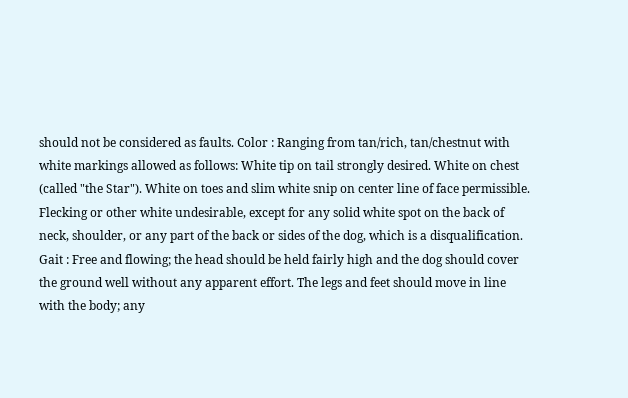should not be considered as faults. Color : Ranging from tan/rich, tan/chestnut with white markings allowed as follows: White tip on tail strongly desired. White on chest (called "the Star"). White on toes and slim white snip on center line of face permissible. Flecking or other white undesirable, except for any solid white spot on the back of neck, shoulder, or any part of the back or sides of the dog, which is a disqualification. Gait : Free and flowing; the head should be held fairly high and the dog should cover the ground well without any apparent effort. The legs and feet should move in line with the body; any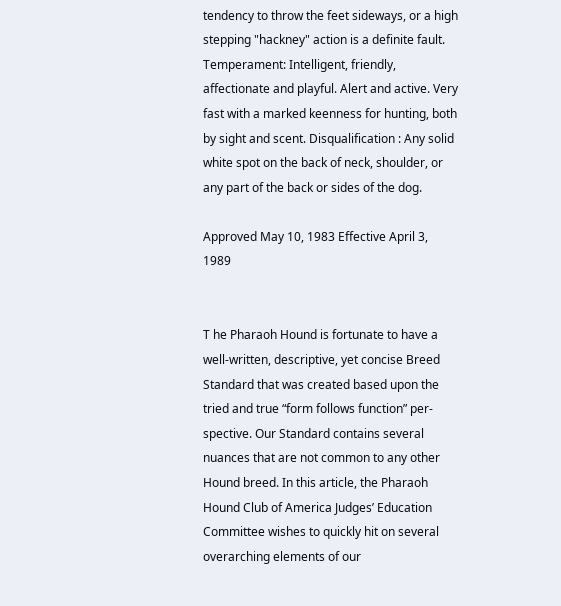tendency to throw the feet sideways, or a high stepping "hackney" action is a definite fault. Temperament: Intelligent, friendly, affectionate and playful. Alert and active. Very fast with a marked keenness for hunting, both by sight and scent. Disqualification : Any solid white spot on the back of neck, shoulder, or any part of the back or sides of the dog.

Approved May 10, 1983 Effective April 3, 1989


T he Pharaoh Hound is fortunate to have a well-written, descriptive, yet concise Breed Standard that was created based upon the tried and true “form follows function” per- spective. Our Standard contains several nuances that are not common to any other Hound breed. In this article, the Pharaoh Hound Club of America Judges’ Education Committee wishes to quickly hit on several overarching elements of our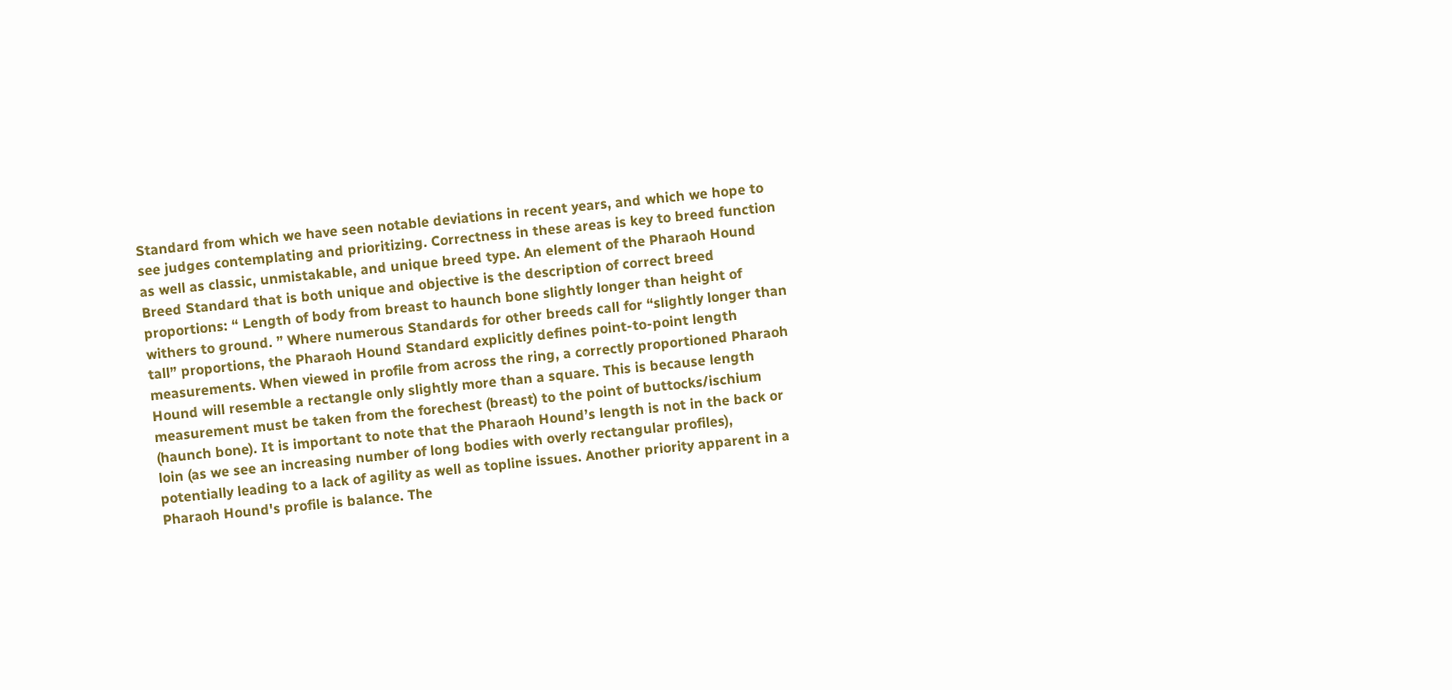Standard from which we have seen notable deviations in recent years, and which we hope to see judges contemplating and prioritizing. Correctness in these areas is key to breed function as well as classic, unmistakable, and unique breed type. An element of the Pharaoh Hound Breed Standard that is both unique and objective is the description of correct breed proportions: “ Length of body from breast to haunch bone slightly longer than height of withers to ground. ” Where numerous Standards for other breeds call for “slightly longer than tall” proportions, the Pharaoh Hound Standard explicitly defines point-to-point length measurements. When viewed in profile from across the ring, a correctly proportioned Pharaoh Hound will resemble a rectangle only slightly more than a square. This is because length measurement must be taken from the forechest (breast) to the point of buttocks/ischium (haunch bone). It is important to note that the Pharaoh Hound’s length is not in the back or loin (as we see an increasing number of long bodies with overly rectangular profiles), potentially leading to a lack of agility as well as topline issues. Another priority apparent in a Pharaoh Hound's profile is balance. The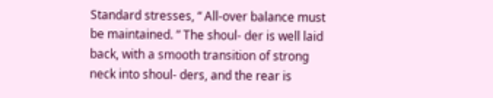Standard stresses, “ All-over balance must be maintained. ” The shoul- der is well laid back, with a smooth transition of strong neck into shoul- ders, and the rear is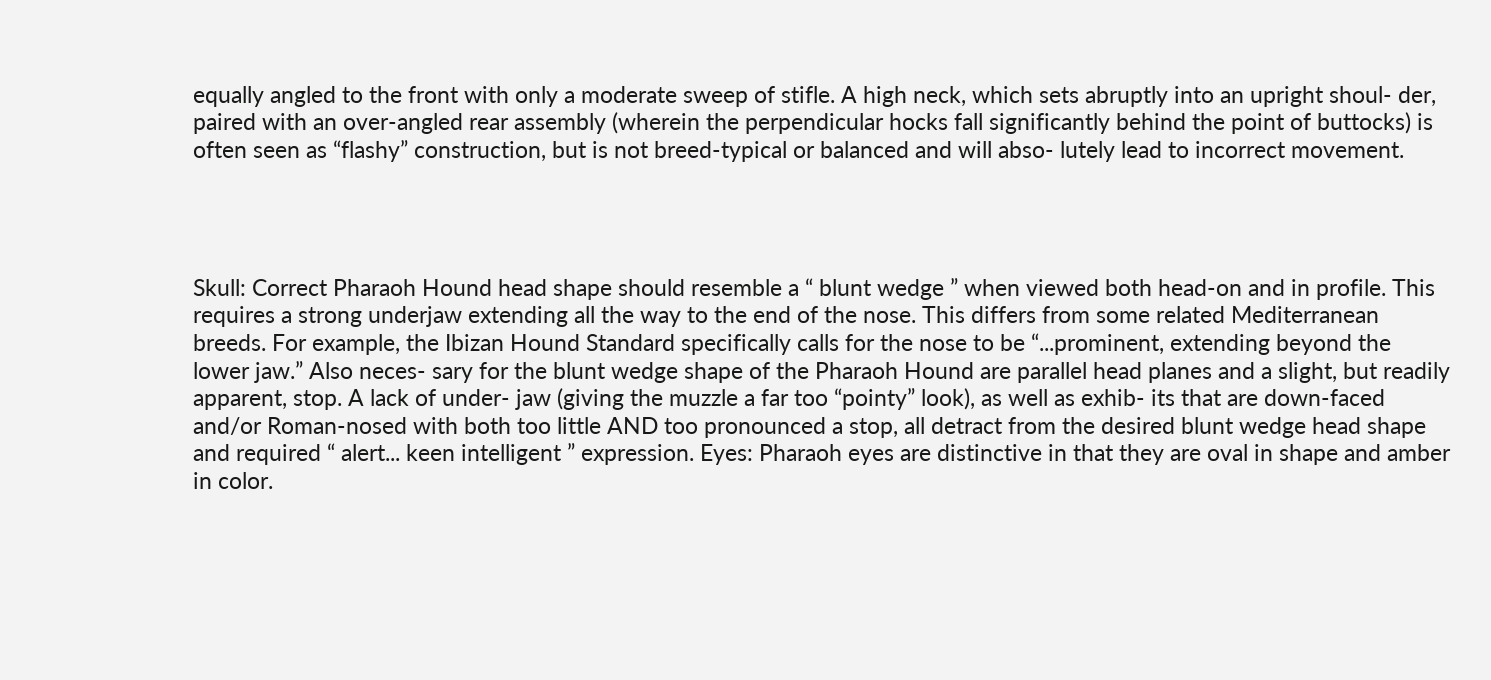equally angled to the front with only a moderate sweep of stifle. A high neck, which sets abruptly into an upright shoul- der, paired with an over-angled rear assembly (wherein the perpendicular hocks fall significantly behind the point of buttocks) is often seen as “flashy” construction, but is not breed-typical or balanced and will abso- lutely lead to incorrect movement.




Skull: Correct Pharaoh Hound head shape should resemble a “ blunt wedge ” when viewed both head-on and in profile. This requires a strong underjaw extending all the way to the end of the nose. This differs from some related Mediterranean breeds. For example, the Ibizan Hound Standard specifically calls for the nose to be “...prominent, extending beyond the lower jaw.” Also neces- sary for the blunt wedge shape of the Pharaoh Hound are parallel head planes and a slight, but readily apparent, stop. A lack of under- jaw (giving the muzzle a far too “pointy” look), as well as exhib- its that are down-faced and/or Roman-nosed with both too little AND too pronounced a stop, all detract from the desired blunt wedge head shape and required “ alert... keen intelligent ” expression. Eyes: Pharaoh eyes are distinctive in that they are oval in shape and amber in color.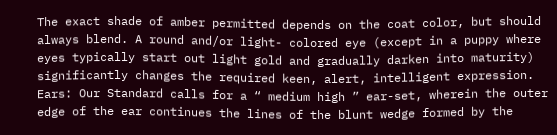The exact shade of amber permitted depends on the coat color, but should always blend. A round and/or light- colored eye (except in a puppy where eyes typically start out light gold and gradually darken into maturity) significantly changes the required keen, alert, intelligent expression. Ears: Our Standard calls for a “ medium high ” ear-set, wherein the outer edge of the ear continues the lines of the blunt wedge formed by the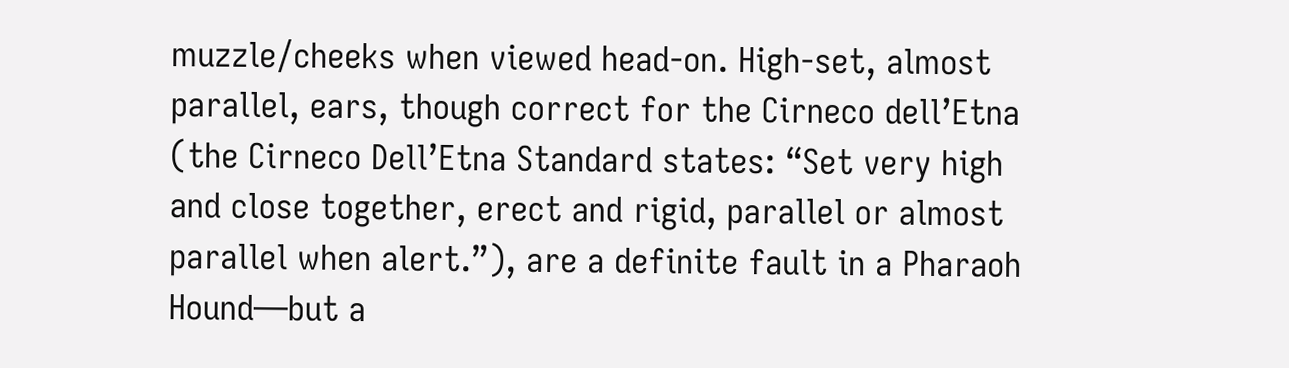muzzle/cheeks when viewed head-on. High-set, almost parallel, ears, though correct for the Cirneco dell’Etna (the Cirneco Dell’Etna Standard states: “Set very high and close together, erect and rigid, parallel or almost parallel when alert.”), are a definite fault in a Pharaoh Hound—but a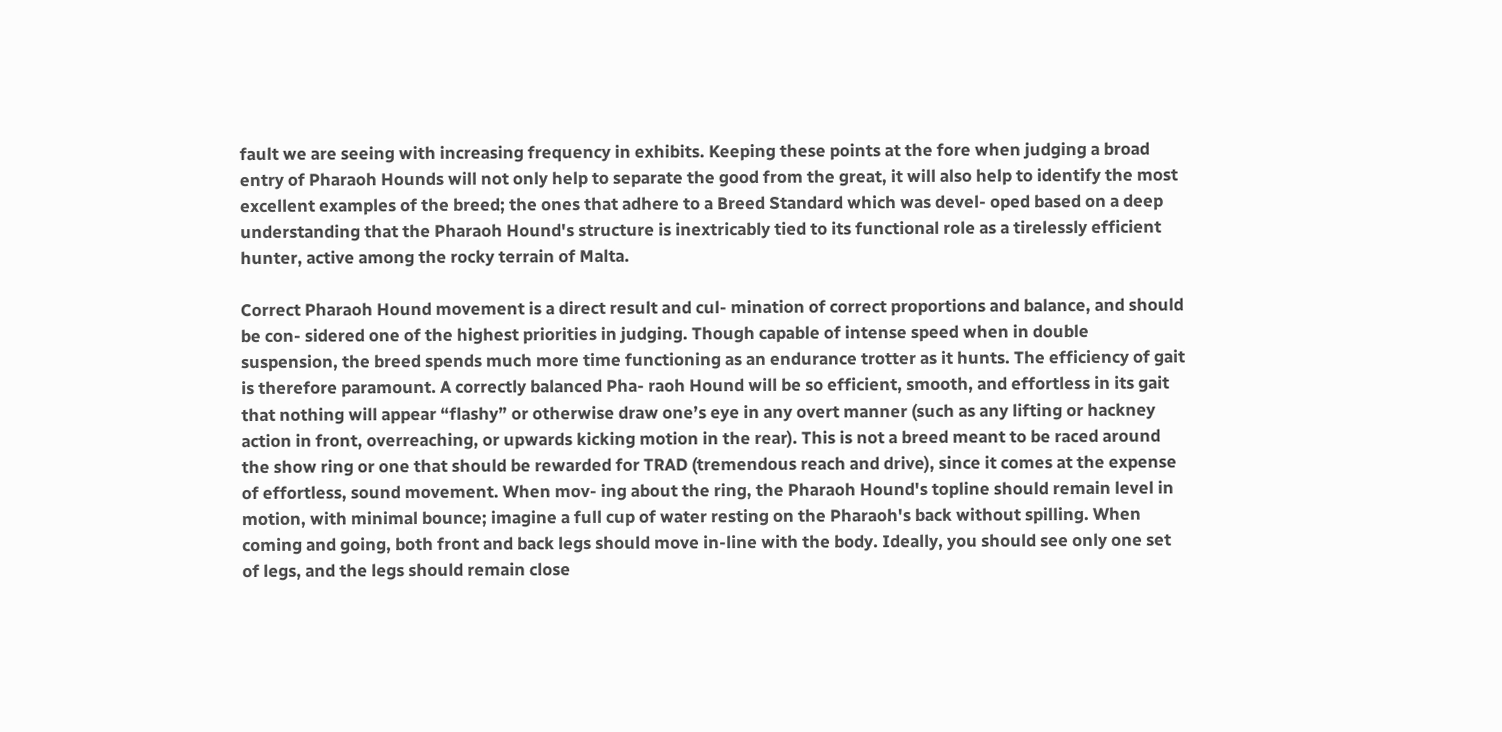fault we are seeing with increasing frequency in exhibits. Keeping these points at the fore when judging a broad entry of Pharaoh Hounds will not only help to separate the good from the great, it will also help to identify the most excellent examples of the breed; the ones that adhere to a Breed Standard which was devel- oped based on a deep understanding that the Pharaoh Hound's structure is inextricably tied to its functional role as a tirelessly efficient hunter, active among the rocky terrain of Malta.

Correct Pharaoh Hound movement is a direct result and cul- mination of correct proportions and balance, and should be con- sidered one of the highest priorities in judging. Though capable of intense speed when in double suspension, the breed spends much more time functioning as an endurance trotter as it hunts. The efficiency of gait is therefore paramount. A correctly balanced Pha- raoh Hound will be so efficient, smooth, and effortless in its gait that nothing will appear “flashy” or otherwise draw one’s eye in any overt manner (such as any lifting or hackney action in front, overreaching, or upwards kicking motion in the rear). This is not a breed meant to be raced around the show ring or one that should be rewarded for TRAD (tremendous reach and drive), since it comes at the expense of effortless, sound movement. When mov- ing about the ring, the Pharaoh Hound's topline should remain level in motion, with minimal bounce; imagine a full cup of water resting on the Pharaoh's back without spilling. When coming and going, both front and back legs should move in-line with the body. Ideally, you should see only one set of legs, and the legs should remain close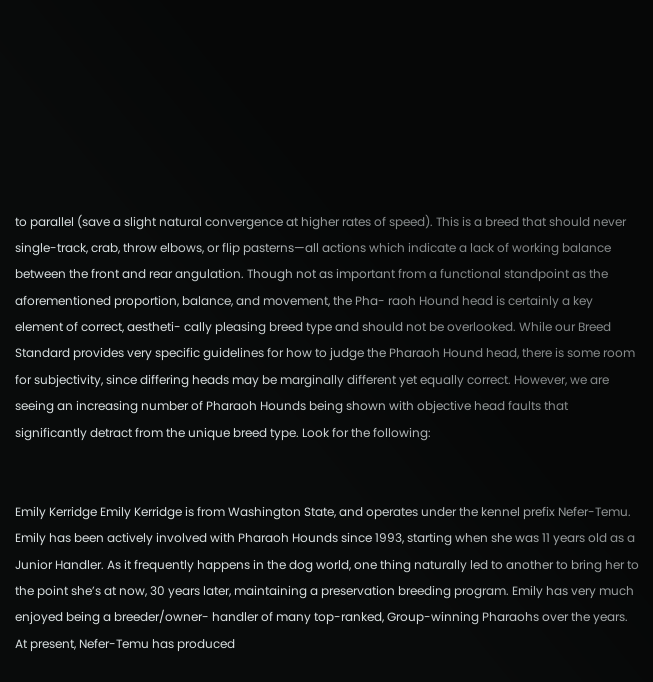to parallel (save a slight natural convergence at higher rates of speed). This is a breed that should never single-track, crab, throw elbows, or flip pasterns—all actions which indicate a lack of working balance between the front and rear angulation. Though not as important from a functional standpoint as the aforementioned proportion, balance, and movement, the Pha- raoh Hound head is certainly a key element of correct, aestheti- cally pleasing breed type and should not be overlooked. While our Breed Standard provides very specific guidelines for how to judge the Pharaoh Hound head, there is some room for subjectivity, since differing heads may be marginally different yet equally correct. However, we are seeing an increasing number of Pharaoh Hounds being shown with objective head faults that significantly detract from the unique breed type. Look for the following:


Emily Kerridge Emily Kerridge is from Washington State, and operates under the kennel prefix Nefer-Temu. Emily has been actively involved with Pharaoh Hounds since 1993, starting when she was 11 years old as a Junior Handler. As it frequently happens in the dog world, one thing naturally led to another to bring her to the point she’s at now, 30 years later, maintaining a preservation breeding program. Emily has very much enjoyed being a breeder/owner- handler of many top-ranked, Group-winning Pharaohs over the years. At present, Nefer-Temu has produced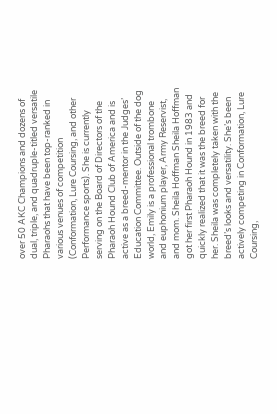over 50 AKC Champions and dozens of dual, triple, and quadruple-titled versatile Pharaohs that have been top-ranked in various venues of competition (Conformation, Lure Coursing, and other Performance sports). She is currently serving on the Board of Directors of the Pharaoh Hound Club of America and is active as a breed-mentor in the Judges’ Education Committee. Outside of the dog world, Emily is a professional trombone and euphonium player, Army Reservist, and mom. Sheila Hoffman Sheila Hoffman got her first Pharaoh Hound in 1983 and quickly realized that it was the breed for her. Sheila was completely taken with the breed’s looks and versatility. She’s been actively competing in Conformation, Lure Coursing,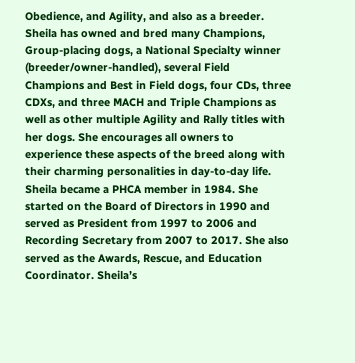Obedience, and Agility, and also as a breeder. Sheila has owned and bred many Champions, Group-placing dogs, a National Specialty winner (breeder/owner-handled), several Field Champions and Best in Field dogs, four CDs, three CDXs, and three MACH and Triple Champions as well as other multiple Agility and Rally titles with her dogs. She encourages all owners to experience these aspects of the breed along with their charming personalities in day-to-day life. Sheila became a PHCA member in 1984. She started on the Board of Directors in 1990 and served as President from 1997 to 2006 and Recording Secretary from 2007 to 2017. She also served as the Awards, Rescue, and Education Coordinator. Sheila’s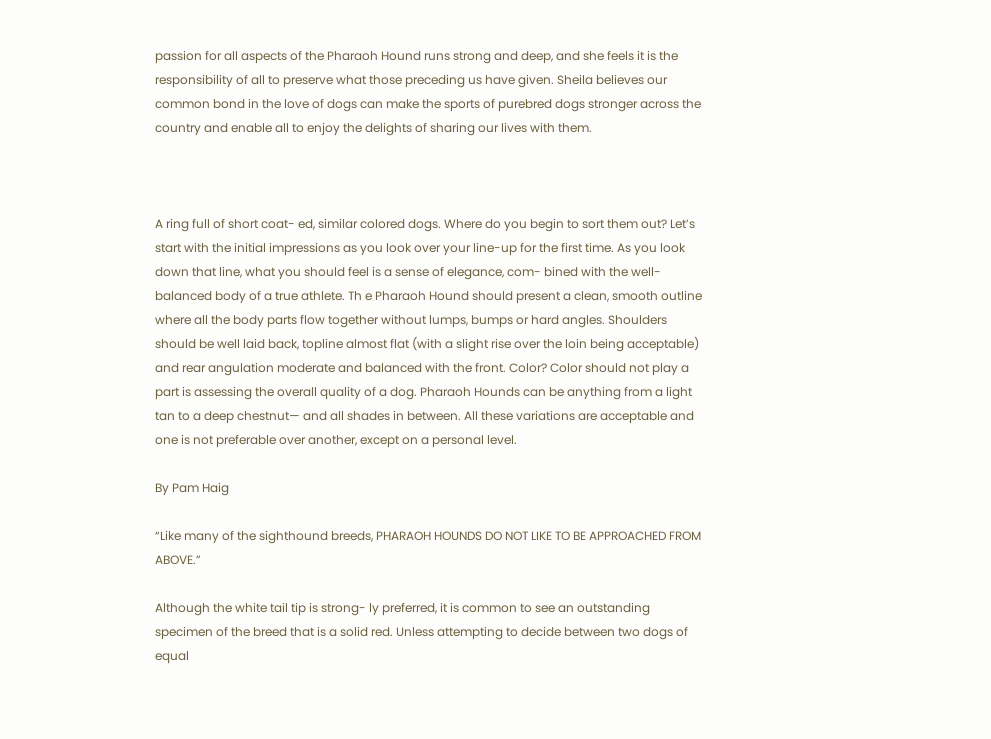passion for all aspects of the Pharaoh Hound runs strong and deep, and she feels it is the responsibility of all to preserve what those preceding us have given. Sheila believes our common bond in the love of dogs can make the sports of purebred dogs stronger across the country and enable all to enjoy the delights of sharing our lives with them.



A ring full of short coat- ed, similar colored dogs. Where do you begin to sort them out? Let’s start with the initial impressions as you look over your line-up for the first time. As you look down that line, what you should feel is a sense of elegance, com- bined with the well-balanced body of a true athlete. Th e Pharaoh Hound should present a clean, smooth outline where all the body parts flow together without lumps, bumps or hard angles. Shoulders should be well laid back, topline almost flat (with a slight rise over the loin being acceptable) and rear angulation moderate and balanced with the front. Color? Color should not play a part is assessing the overall quality of a dog. Pharaoh Hounds can be anything from a light tan to a deep chestnut— and all shades in between. All these variations are acceptable and one is not preferable over another, except on a personal level.

By Pam Haig

“Like many of the sighthound breeds, PHARAOH HOUNDS DO NOT LIKE TO BE APPROACHED FROM ABOVE.”

Although the white tail tip is strong- ly preferred, it is common to see an outstanding specimen of the breed that is a solid red. Unless attempting to decide between two dogs of equal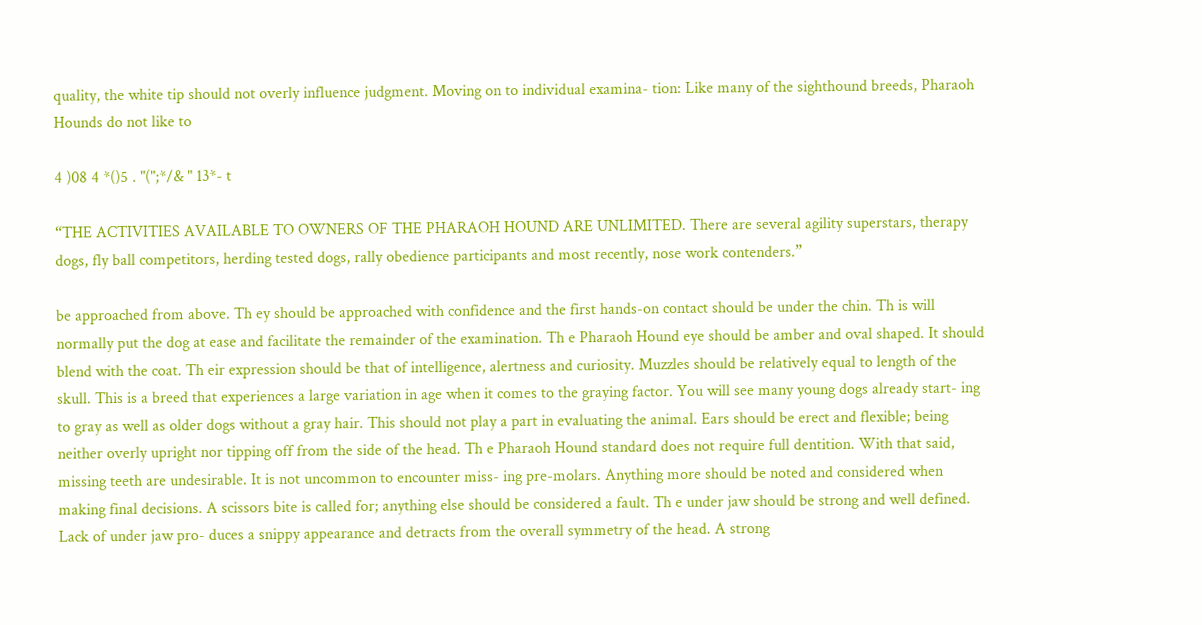quality, the white tip should not overly influence judgment. Moving on to individual examina- tion: Like many of the sighthound breeds, Pharaoh Hounds do not like to

4 )08 4 *()5 . "(";*/& " 13*- t

“THE ACTIVITIES AVAILABLE TO OWNERS OF THE PHARAOH HOUND ARE UNLIMITED. There are several agility superstars, therapy dogs, fly ball competitors, herding tested dogs, rally obedience participants and most recently, nose work contenders.”

be approached from above. Th ey should be approached with confidence and the first hands-on contact should be under the chin. Th is will normally put the dog at ease and facilitate the remainder of the examination. Th e Pharaoh Hound eye should be amber and oval shaped. It should blend with the coat. Th eir expression should be that of intelligence, alertness and curiosity. Muzzles should be relatively equal to length of the skull. This is a breed that experiences a large variation in age when it comes to the graying factor. You will see many young dogs already start- ing to gray as well as older dogs without a gray hair. This should not play a part in evaluating the animal. Ears should be erect and flexible; being neither overly upright nor tipping off from the side of the head. Th e Pharaoh Hound standard does not require full dentition. With that said, missing teeth are undesirable. It is not uncommon to encounter miss- ing pre-molars. Anything more should be noted and considered when making final decisions. A scissors bite is called for; anything else should be considered a fault. Th e under jaw should be strong and well defined. Lack of under jaw pro- duces a snippy appearance and detracts from the overall symmetry of the head. A strong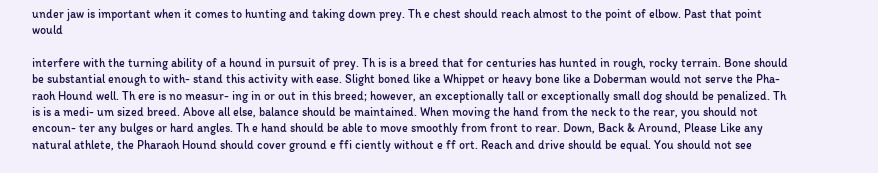under jaw is important when it comes to hunting and taking down prey. Th e chest should reach almost to the point of elbow. Past that point would

interfere with the turning ability of a hound in pursuit of prey. Th is is a breed that for centuries has hunted in rough, rocky terrain. Bone should be substantial enough to with- stand this activity with ease. Slight boned like a Whippet or heavy bone like a Doberman would not serve the Pha- raoh Hound well. Th ere is no measur- ing in or out in this breed; however, an exceptionally tall or exceptionally small dog should be penalized. Th is is a medi- um sized breed. Above all else, balance should be maintained. When moving the hand from the neck to the rear, you should not encoun- ter any bulges or hard angles. Th e hand should be able to move smoothly from front to rear. Down, Back & Around, Please Like any natural athlete, the Pharaoh Hound should cover ground e ffi ciently without e ff ort. Reach and drive should be equal. You should not see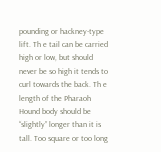pounding or hackney-type lift. Th e tail can be carried high or low, but should never be so high it tends to curl towards the back. Th e length of the Pharaoh Hound body should be “slightly” longer than it is tall. Too square or too long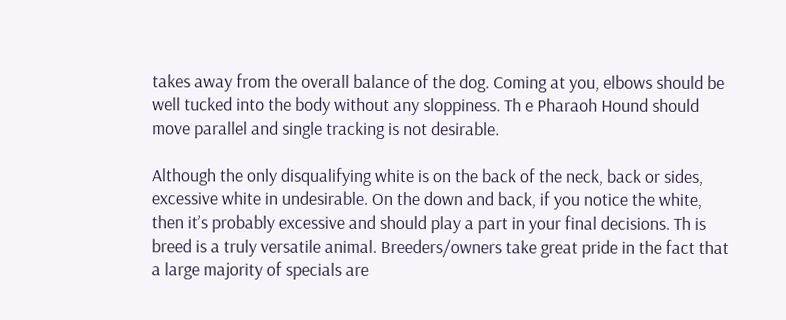takes away from the overall balance of the dog. Coming at you, elbows should be well tucked into the body without any sloppiness. Th e Pharaoh Hound should move parallel and single tracking is not desirable.

Although the only disqualifying white is on the back of the neck, back or sides, excessive white in undesirable. On the down and back, if you notice the white, then it’s probably excessive and should play a part in your final decisions. Th is breed is a truly versatile animal. Breeders/owners take great pride in the fact that a large majority of specials are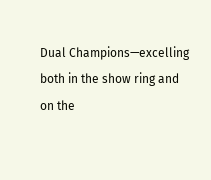Dual Champions—excelling both in the show ring and on the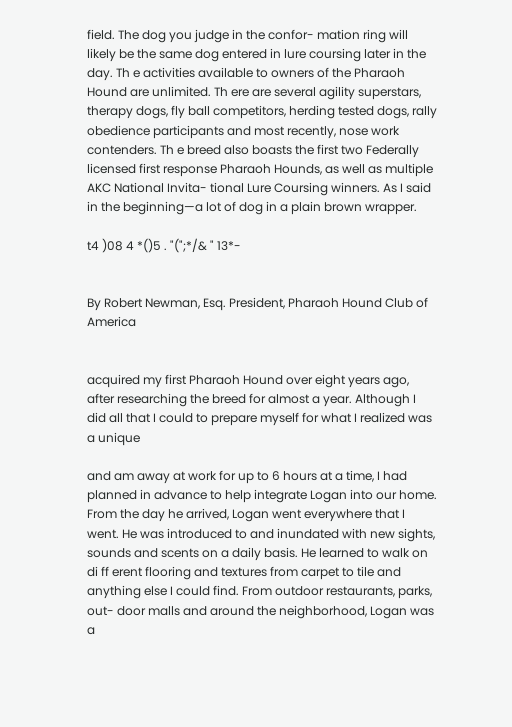field. The dog you judge in the confor- mation ring will likely be the same dog entered in lure coursing later in the day. Th e activities available to owners of the Pharaoh Hound are unlimited. Th ere are several agility superstars, therapy dogs, fly ball competitors, herding tested dogs, rally obedience participants and most recently, nose work contenders. Th e breed also boasts the first two Federally licensed first response Pharaoh Hounds, as well as multiple AKC National Invita- tional Lure Coursing winners. As I said in the beginning—a lot of dog in a plain brown wrapper.

t4 )08 4 *()5 . "(";*/& " 13*-


By Robert Newman, Esq. President, Pharaoh Hound Club of America


acquired my first Pharaoh Hound over eight years ago, after researching the breed for almost a year. Although I did all that I could to prepare myself for what I realized was a unique

and am away at work for up to 6 hours at a time, I had planned in advance to help integrate Logan into our home. From the day he arrived, Logan went everywhere that I went. He was introduced to and inundated with new sights, sounds and scents on a daily basis. He learned to walk on di ff erent flooring and textures from carpet to tile and anything else I could find. From outdoor restaurants, parks, out- door malls and around the neighborhood, Logan was a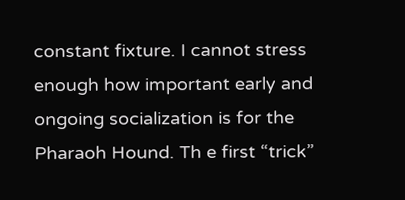constant fixture. I cannot stress enough how important early and ongoing socialization is for the Pharaoh Hound. Th e first “trick”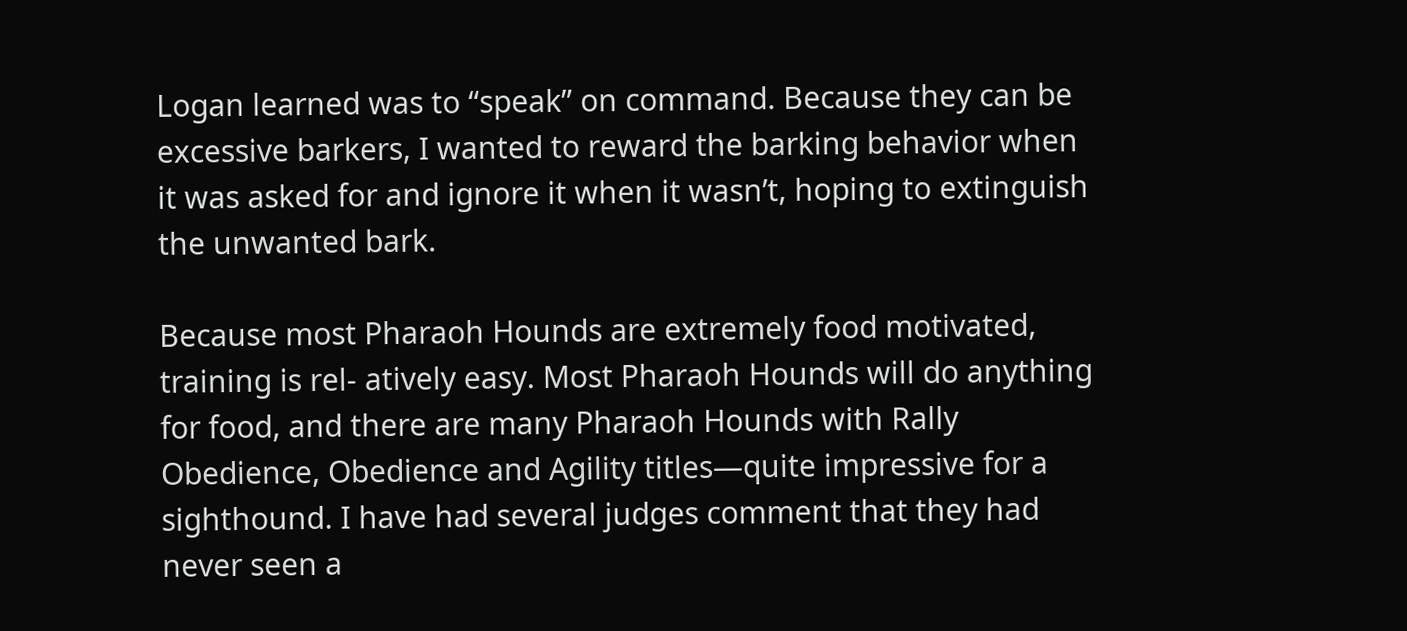Logan learned was to “speak” on command. Because they can be excessive barkers, I wanted to reward the barking behavior when it was asked for and ignore it when it wasn’t, hoping to extinguish the unwanted bark.

Because most Pharaoh Hounds are extremely food motivated, training is rel- atively easy. Most Pharaoh Hounds will do anything for food, and there are many Pharaoh Hounds with Rally Obedience, Obedience and Agility titles—quite impressive for a sighthound. I have had several judges comment that they had never seen a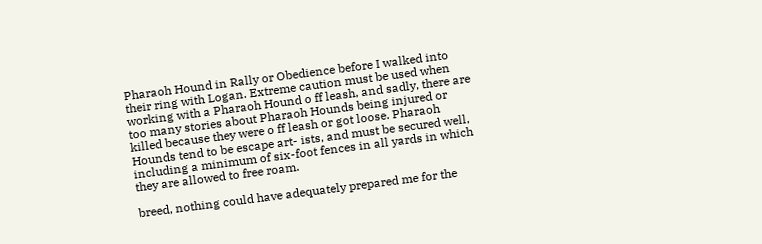Pharaoh Hound in Rally or Obedience before I walked into their ring with Logan. Extreme caution must be used when working with a Pharaoh Hound o ff leash, and sadly, there are too many stories about Pharaoh Hounds being injured or killed because they were o ff leash or got loose. Pharaoh Hounds tend to be escape art- ists, and must be secured well, including a minimum of six-foot fences in all yards in which they are allowed to free roam.

breed, nothing could have adequately prepared me for the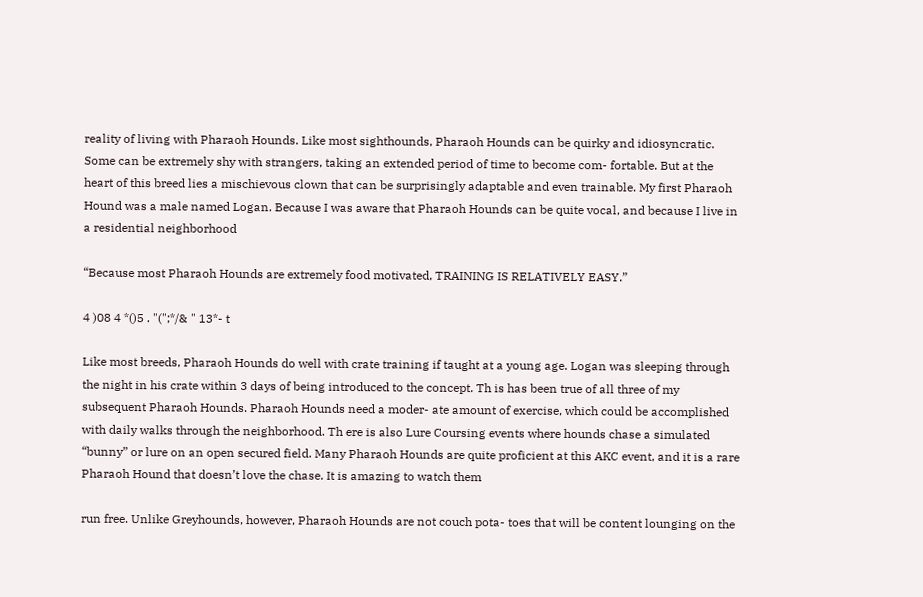reality of living with Pharaoh Hounds. Like most sighthounds, Pharaoh Hounds can be quirky and idiosyncratic. Some can be extremely shy with strangers, taking an extended period of time to become com- fortable. But at the heart of this breed lies a mischievous clown that can be surprisingly adaptable and even trainable. My first Pharaoh Hound was a male named Logan. Because I was aware that Pharaoh Hounds can be quite vocal, and because I live in a residential neighborhood

“Because most Pharaoh Hounds are extremely food motivated, TRAINING IS RELATIVELY EASY.”

4 )08 4 *()5 . "(";*/& " 13*- t

Like most breeds, Pharaoh Hounds do well with crate training if taught at a young age. Logan was sleeping through the night in his crate within 3 days of being introduced to the concept. Th is has been true of all three of my subsequent Pharaoh Hounds. Pharaoh Hounds need a moder- ate amount of exercise, which could be accomplished with daily walks through the neighborhood. Th ere is also Lure Coursing events where hounds chase a simulated “bunny” or lure on an open secured field. Many Pharaoh Hounds are quite proficient at this AKC event, and it is a rare Pharaoh Hound that doesn’t love the chase. It is amazing to watch them

run free. Unlike Greyhounds, however, Pharaoh Hounds are not couch pota- toes that will be content lounging on the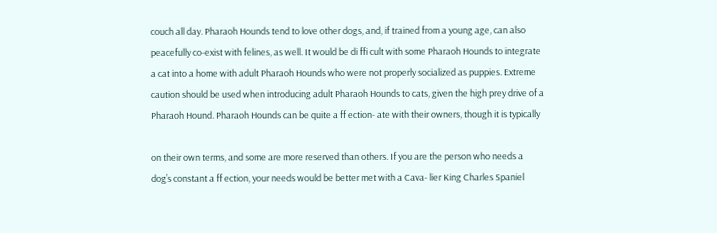couch all day. Pharaoh Hounds tend to love other dogs, and, if trained from a young age, can also peacefully co-exist with felines, as well. It would be di ffi cult with some Pharaoh Hounds to integrate a cat into a home with adult Pharaoh Hounds who were not properly socialized as puppies. Extreme caution should be used when introducing adult Pharaoh Hounds to cats, given the high prey drive of a Pharaoh Hound. Pharaoh Hounds can be quite a ff ection- ate with their owners, though it is typically

on their own terms, and some are more reserved than others. If you are the person who needs a dog’s constant a ff ection, your needs would be better met with a Cava- lier King Charles Spaniel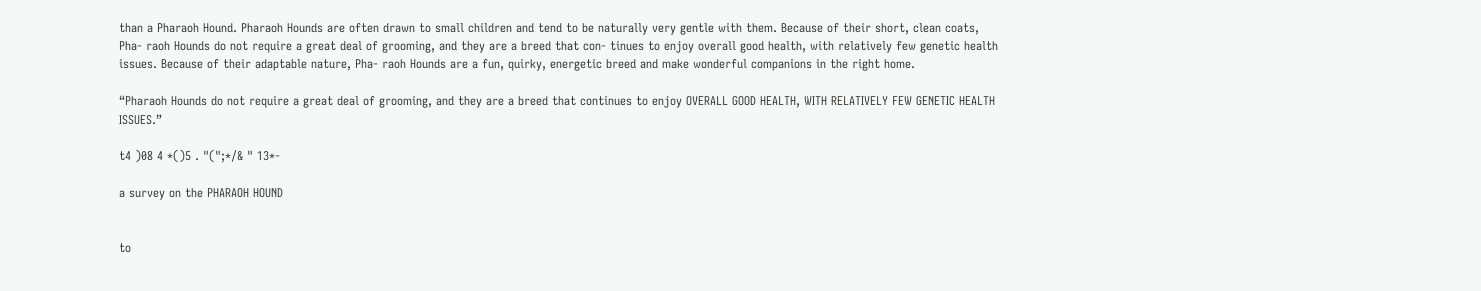than a Pharaoh Hound. Pharaoh Hounds are often drawn to small children and tend to be naturally very gentle with them. Because of their short, clean coats, Pha- raoh Hounds do not require a great deal of grooming, and they are a breed that con- tinues to enjoy overall good health, with relatively few genetic health issues. Because of their adaptable nature, Pha- raoh Hounds are a fun, quirky, energetic breed and make wonderful companions in the right home.

“Pharaoh Hounds do not require a great deal of grooming, and they are a breed that continues to enjoy OVERALL GOOD HEALTH, WITH RELATIVELY FEW GENETIC HEALTH ISSUES.”

t4 )08 4 *()5 . "(";*/& " 13*-

a survey on the PHARAOH HOUND


to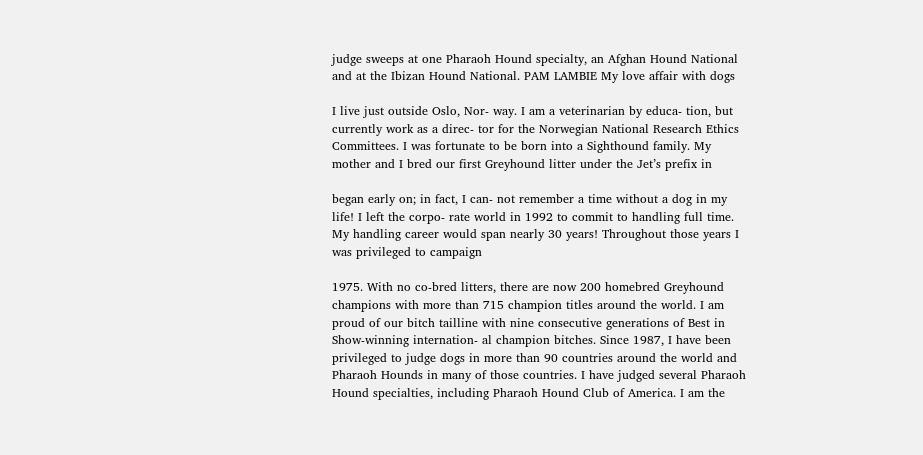judge sweeps at one Pharaoh Hound specialty, an Afghan Hound National and at the Ibizan Hound National. PAM LAMBIE My love affair with dogs

I live just outside Oslo, Nor- way. I am a veterinarian by educa- tion, but currently work as a direc- tor for the Norwegian National Research Ethics Committees. I was fortunate to be born into a Sighthound family. My mother and I bred our first Greyhound litter under the Jet’s prefix in

began early on; in fact, I can- not remember a time without a dog in my life! I left the corpo- rate world in 1992 to commit to handling full time. My handling career would span nearly 30 years! Throughout those years I was privileged to campaign

1975. With no co-bred litters, there are now 200 homebred Greyhound champions with more than 715 champion titles around the world. I am proud of our bitch tailline with nine consecutive generations of Best in Show-winning internation- al champion bitches. Since 1987, I have been privileged to judge dogs in more than 90 countries around the world and Pharaoh Hounds in many of those countries. I have judged several Pharaoh Hound specialties, including Pharaoh Hound Club of America. I am the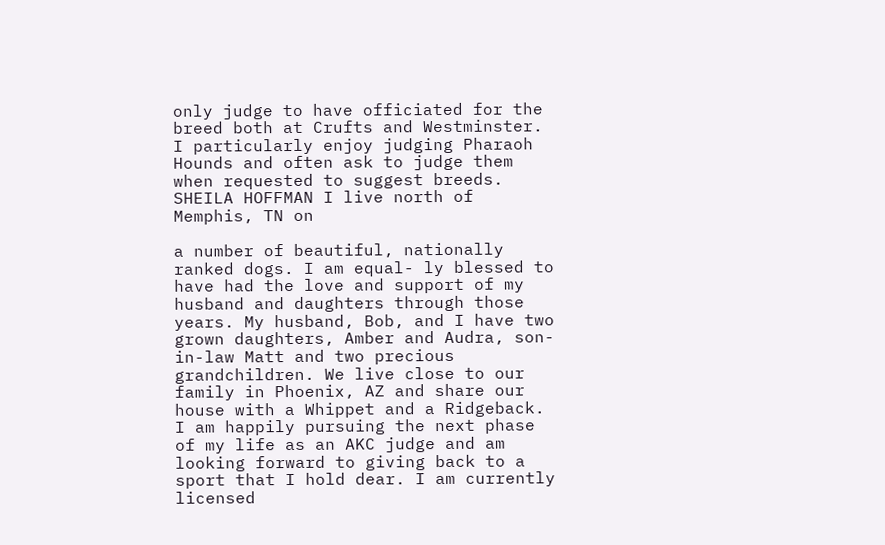only judge to have officiated for the breed both at Crufts and Westminster. I particularly enjoy judging Pharaoh Hounds and often ask to judge them when requested to suggest breeds. SHEILA HOFFMAN I live north of Memphis, TN on

a number of beautiful, nationally ranked dogs. I am equal- ly blessed to have had the love and support of my husband and daughters through those years. My husband, Bob, and I have two grown daughters, Amber and Audra, son-in-law Matt and two precious grandchildren. We live close to our family in Phoenix, AZ and share our house with a Whippet and a Ridgeback. I am happily pursuing the next phase of my life as an AKC judge and am looking forward to giving back to a sport that I hold dear. I am currently licensed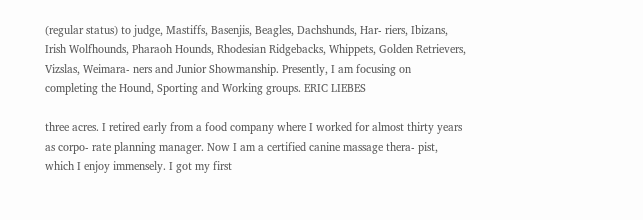(regular status) to judge, Mastiffs, Basenjis, Beagles, Dachshunds, Har- riers, Ibizans, Irish Wolfhounds, Pharaoh Hounds, Rhodesian Ridgebacks, Whippets, Golden Retrievers, Vizslas, Weimara- ners and Junior Showmanship. Presently, I am focusing on completing the Hound, Sporting and Working groups. ERIC LIEBES

three acres. I retired early from a food company where I worked for almost thirty years as corpo- rate planning manager. Now I am a certified canine massage thera- pist, which I enjoy immensely. I got my first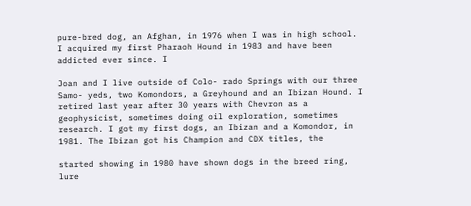pure-bred dog, an Afghan, in 1976 when I was in high school. I acquired my first Pharaoh Hound in 1983 and have been addicted ever since. I

Joan and I live outside of Colo- rado Springs with our three Samo- yeds, two Komondors, a Greyhound and an Ibizan Hound. I retired last year after 30 years with Chevron as a geophysicist, sometimes doing oil exploration, sometimes research. I got my first dogs, an Ibizan and a Komondor, in 1981. The Ibizan got his Champion and CDX titles, the

started showing in 1980 have shown dogs in the breed ring, lure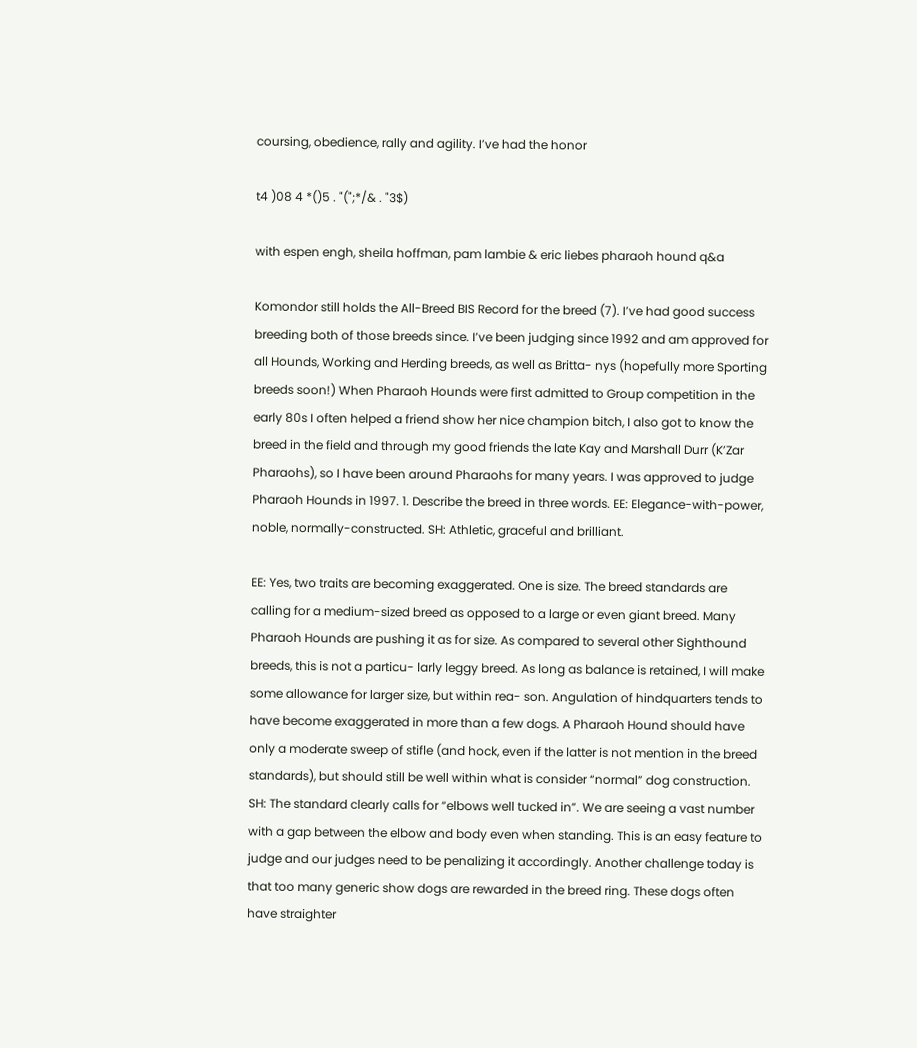coursing, obedience, rally and agility. I’ve had the honor

t4 )08 4 *()5 . "(";*/& . "3$)

with espen engh, sheila hoffman, pam lambie & eric liebes pharaoh hound q&a

Komondor still holds the All-Breed BIS Record for the breed (7). I’ve had good success breeding both of those breeds since. I’ve been judging since 1992 and am approved for all Hounds, Working and Herding breeds, as well as Britta- nys (hopefully more Sporting breeds soon!) When Pharaoh Hounds were first admitted to Group competition in the early 80s I often helped a friend show her nice champion bitch, I also got to know the breed in the field and through my good friends the late Kay and Marshall Durr (K’Zar Pharaohs), so I have been around Pharaohs for many years. I was approved to judge Pharaoh Hounds in 1997. 1. Describe the breed in three words. EE: Elegance-with-power, noble, normally-constructed. SH: Athletic, graceful and brilliant.

EE: Yes, two traits are becoming exaggerated. One is size. The breed standards are calling for a medium-sized breed as opposed to a large or even giant breed. Many Pharaoh Hounds are pushing it as for size. As compared to several other Sighthound breeds, this is not a particu- larly leggy breed. As long as balance is retained, I will make some allowance for larger size, but within rea- son. Angulation of hindquarters tends to have become exaggerated in more than a few dogs. A Pharaoh Hound should have only a moderate sweep of stifle (and hock, even if the latter is not mention in the breed standards), but should still be well within what is consider “normal” dog construction. SH: The standard clearly calls for “elbows well tucked in”. We are seeing a vast number with a gap between the elbow and body even when standing. This is an easy feature to judge and our judges need to be penalizing it accordingly. Another challenge today is that too many generic show dogs are rewarded in the breed ring. These dogs often have straighter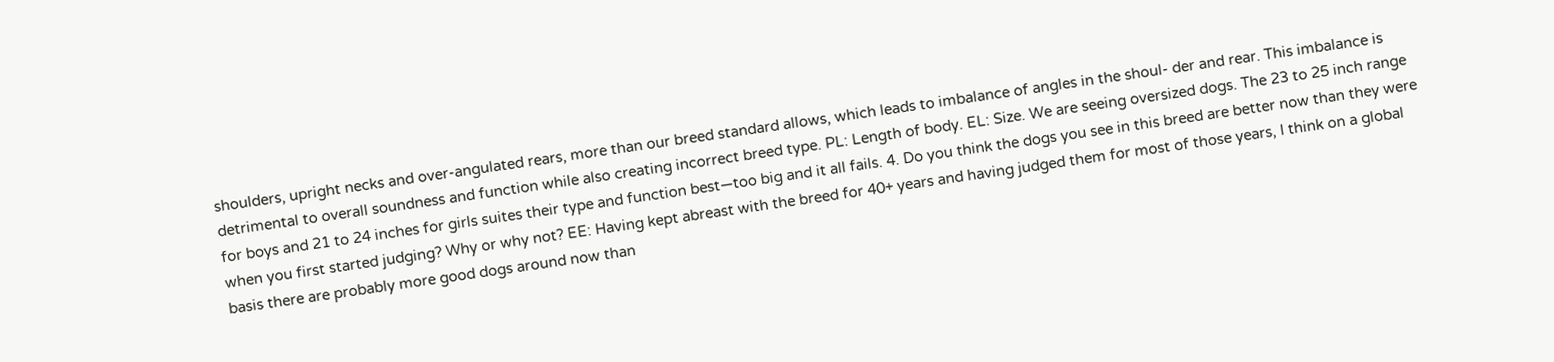shoulders, upright necks and over-angulated rears, more than our breed standard allows, which leads to imbalance of angles in the shoul- der and rear. This imbalance is detrimental to overall soundness and function while also creating incorrect breed type. PL: Length of body. EL: Size. We are seeing oversized dogs. The 23 to 25 inch range for boys and 21 to 24 inches for girls suites their type and function best—too big and it all fails. 4. Do you think the dogs you see in this breed are better now than they were when you first started judging? Why or why not? EE: Having kept abreast with the breed for 40+ years and having judged them for most of those years, I think on a global basis there are probably more good dogs around now than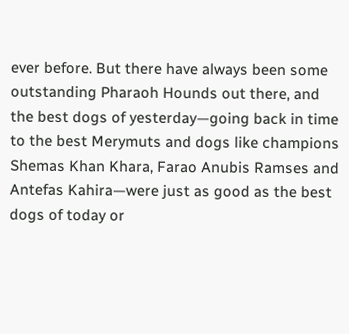ever before. But there have always been some outstanding Pharaoh Hounds out there, and the best dogs of yesterday—going back in time to the best Merymuts and dogs like champions Shemas Khan Khara, Farao Anubis Ramses and Antefas Kahira—were just as good as the best dogs of today or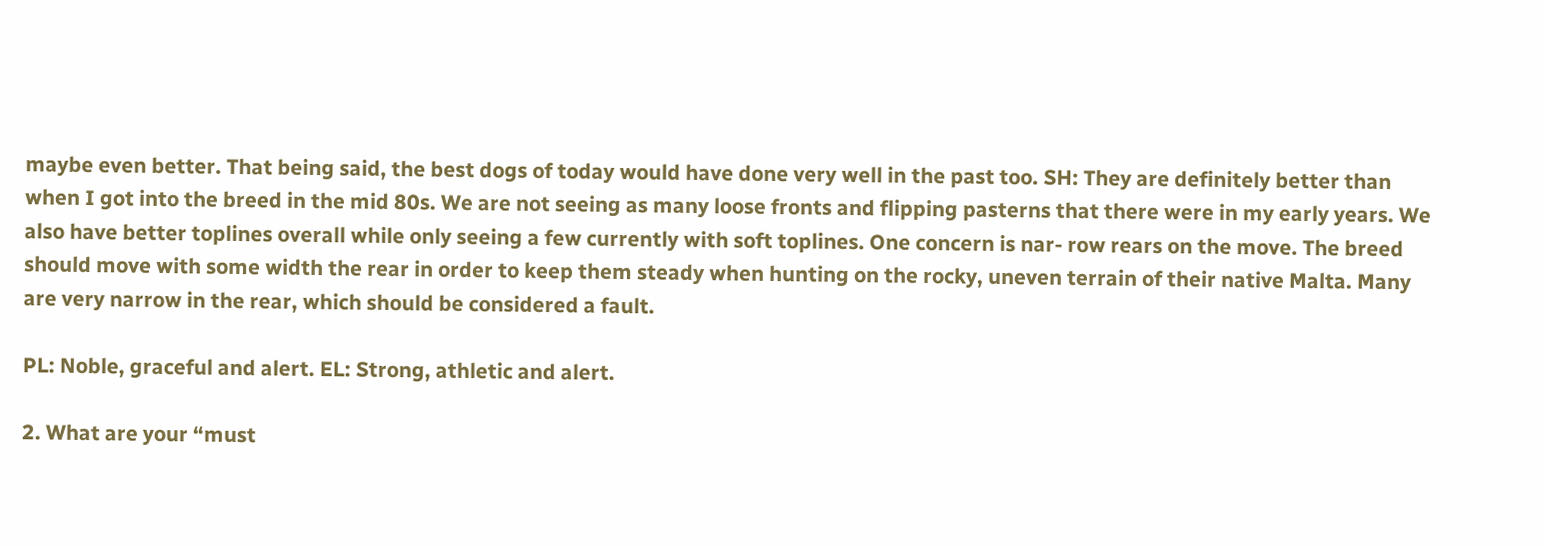maybe even better. That being said, the best dogs of today would have done very well in the past too. SH: They are definitely better than when I got into the breed in the mid 80s. We are not seeing as many loose fronts and flipping pasterns that there were in my early years. We also have better toplines overall while only seeing a few currently with soft toplines. One concern is nar- row rears on the move. The breed should move with some width the rear in order to keep them steady when hunting on the rocky, uneven terrain of their native Malta. Many are very narrow in the rear, which should be considered a fault.

PL: Noble, graceful and alert. EL: Strong, athletic and alert.

2. What are your “must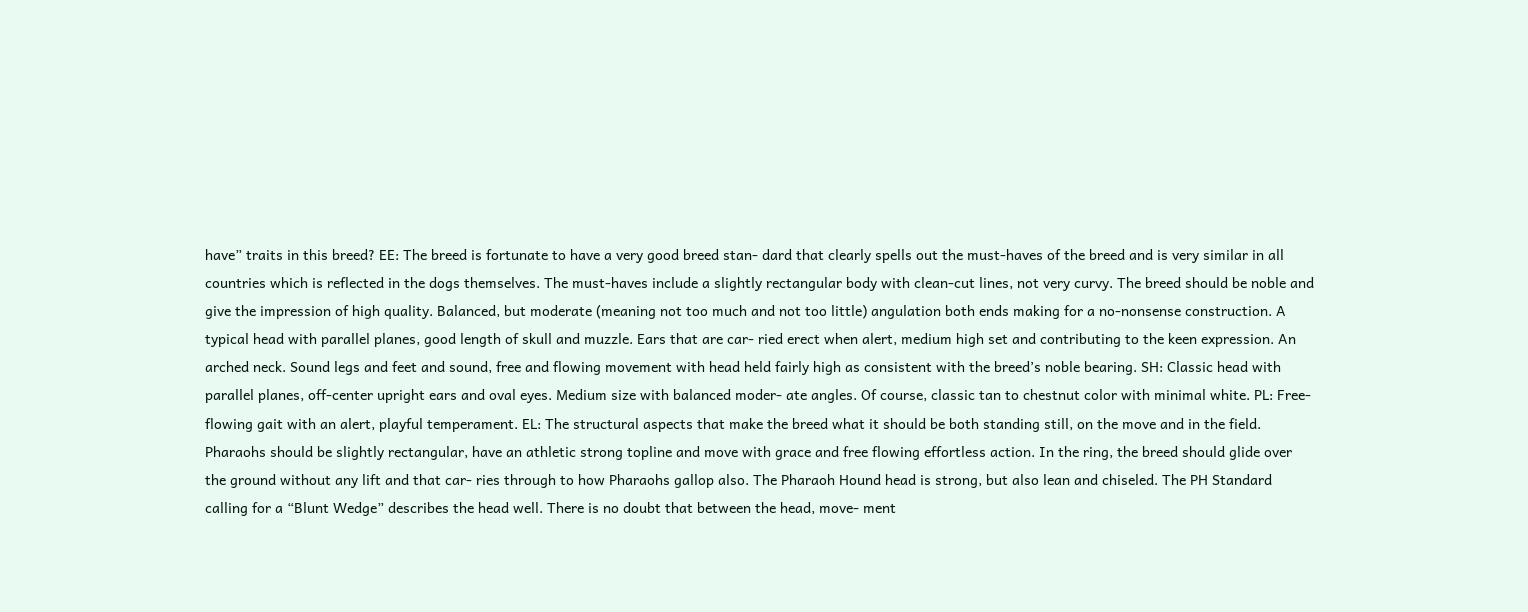have” traits in this breed? EE: The breed is fortunate to have a very good breed stan- dard that clearly spells out the must-haves of the breed and is very similar in all countries which is reflected in the dogs themselves. The must-haves include a slightly rectangular body with clean-cut lines, not very curvy. The breed should be noble and give the impression of high quality. Balanced, but moderate (meaning not too much and not too little) angulation both ends making for a no-nonsense construction. A typical head with parallel planes, good length of skull and muzzle. Ears that are car- ried erect when alert, medium high set and contributing to the keen expression. An arched neck. Sound legs and feet and sound, free and flowing movement with head held fairly high as consistent with the breed’s noble bearing. SH: Classic head with parallel planes, off-center upright ears and oval eyes. Medium size with balanced moder- ate angles. Of course, classic tan to chestnut color with minimal white. PL: Free-flowing gait with an alert, playful temperament. EL: The structural aspects that make the breed what it should be both standing still, on the move and in the field. Pharaohs should be slightly rectangular, have an athletic strong topline and move with grace and free flowing effortless action. In the ring, the breed should glide over the ground without any lift and that car- ries through to how Pharaohs gallop also. The Pharaoh Hound head is strong, but also lean and chiseled. The PH Standard calling for a “Blunt Wedge” describes the head well. There is no doubt that between the head, move- ment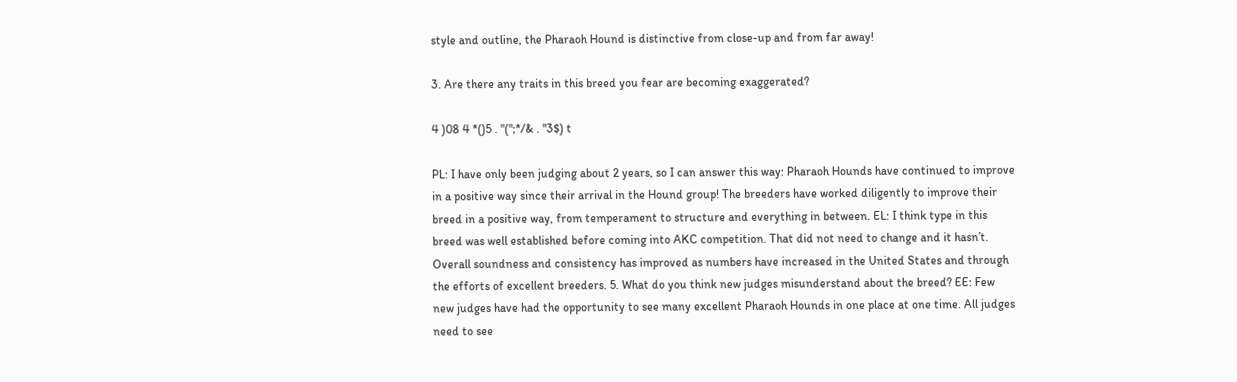style and outline, the Pharaoh Hound is distinctive from close-up and from far away!

3. Are there any traits in this breed you fear are becoming exaggerated?

4 )08 4 *()5 . "(";*/& . "3$) t

PL: I have only been judging about 2 years, so I can answer this way: Pharaoh Hounds have continued to improve in a positive way since their arrival in the Hound group! The breeders have worked diligently to improve their breed in a positive way, from temperament to structure and everything in between. EL: I think type in this breed was well established before coming into AKC competition. That did not need to change and it hasn’t. Overall soundness and consistency has improved as numbers have increased in the United States and through the efforts of excellent breeders. 5. What do you think new judges misunderstand about the breed? EE: Few new judges have had the opportunity to see many excellent Pharaoh Hounds in one place at one time. All judges need to see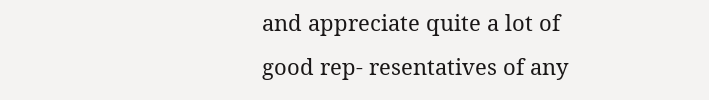and appreciate quite a lot of good rep- resentatives of any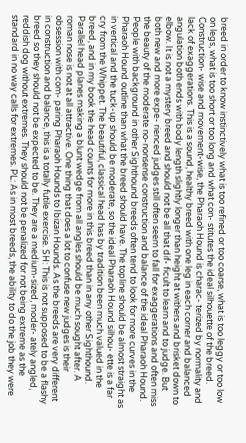breed in order to know instinctively what is too refined or too coarse, what is too leggy or too low on legs, what is too short or too long and what con- stitutes the ideal silhouette of the breed. Construction- wise and movement-wise, the Pharaoh Hound is charac- terized by normality and lack of exaggerations. This is a sound, healthy breed with one leg in each corner and balanced angulation both ends with body length slightly longer than height at withers and brisket down to elbow. It is not a mystery breed and should not be all that dif- ficult to learn and to judge. But both new and more expe- rienced judges still often seem to fall for exaggerations and often miss the beauty of the moderate no-nonsense construction and balance of the ideal Pharaoh Hound. People with background in other Sighthound breeds often tend to look for more curves in the Pharaoh Hound outline than what the breed should have. The topline should be almost straight as in vertical and the tuck-up should be moderate, so the ideal Pharaoh Hound silhou- ette is a far cry from the Whippet. The beautiful, classical head has by tradition been much valued in the breed, and in my book the head counts for more in this breed than in any other Sighthound. Parallel head planes making a blunt wedge from all angles should be much sought after. A roman nose is not at all attractive. One thing that does a lot to confuse new judges is their obsession with com- paring Pharaoh Hounds to Ibizan Hounds. As the breeds are very different in construction and balance, this is a totally futile exercise. SH: This is not supposed to be a flashy breed so they should not be expected to be. They are a medium-sized, moder- ately angled, reddish dog without extremes. They should not be penalized for not being extreme as the standard in no way calls for extremes. PL: As in most breeds, the ability to do the job they were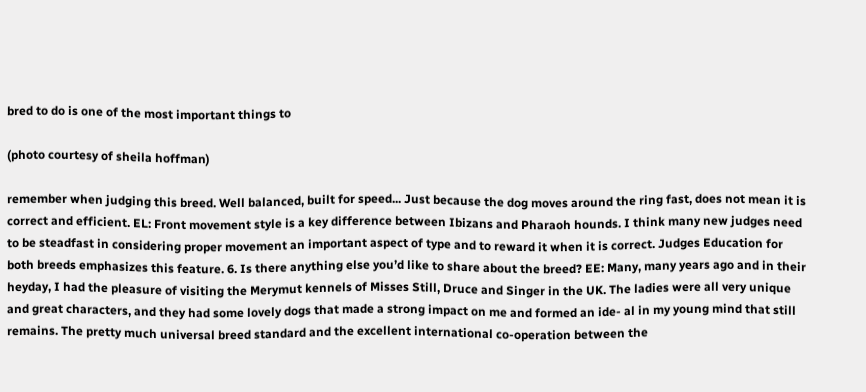bred to do is one of the most important things to

(photo courtesy of sheila hoffman)

remember when judging this breed. Well balanced, built for speed... Just because the dog moves around the ring fast, does not mean it is correct and efficient. EL: Front movement style is a key difference between Ibizans and Pharaoh hounds. I think many new judges need to be steadfast in considering proper movement an important aspect of type and to reward it when it is correct. Judges Education for both breeds emphasizes this feature. 6. Is there anything else you’d like to share about the breed? EE: Many, many years ago and in their heyday, I had the pleasure of visiting the Merymut kennels of Misses Still, Druce and Singer in the UK. The ladies were all very unique and great characters, and they had some lovely dogs that made a strong impact on me and formed an ide- al in my young mind that still remains. The pretty much universal breed standard and the excellent international co-operation between the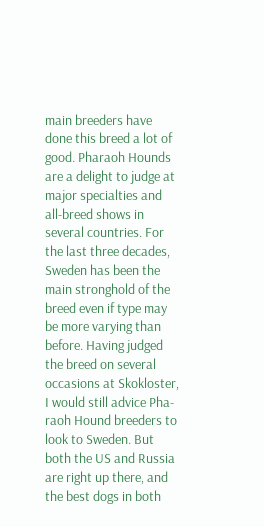main breeders have done this breed a lot of good. Pharaoh Hounds are a delight to judge at major specialties and all-breed shows in several countries. For the last three decades, Sweden has been the main stronghold of the breed even if type may be more varying than before. Having judged the breed on several occasions at Skokloster, I would still advice Pha- raoh Hound breeders to look to Sweden. But both the US and Russia are right up there, and the best dogs in both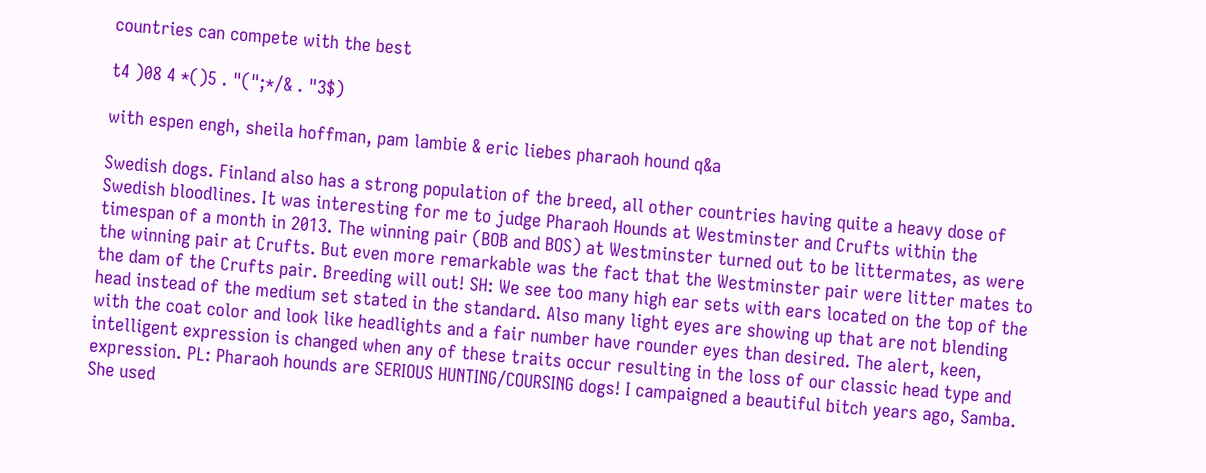countries can compete with the best

t4 )08 4 *()5 . "(";*/& . "3$)

with espen engh, sheila hoffman, pam lambie & eric liebes pharaoh hound q&a

Swedish dogs. Finland also has a strong population of the breed, all other countries having quite a heavy dose of Swedish bloodlines. It was interesting for me to judge Pharaoh Hounds at Westminster and Crufts within the timespan of a month in 2013. The winning pair (BOB and BOS) at Westminster turned out to be littermates, as were the winning pair at Crufts. But even more remarkable was the fact that the Westminster pair were litter mates to the dam of the Crufts pair. Breeding will out! SH: We see too many high ear sets with ears located on the top of the head instead of the medium set stated in the standard. Also many light eyes are showing up that are not blending with the coat color and look like headlights and a fair number have rounder eyes than desired. The alert, keen, intelligent expression is changed when any of these traits occur resulting in the loss of our classic head type and expression. PL: Pharaoh hounds are SERIOUS HUNTING/COURSING dogs! I campaigned a beautiful bitch years ago, Samba. She used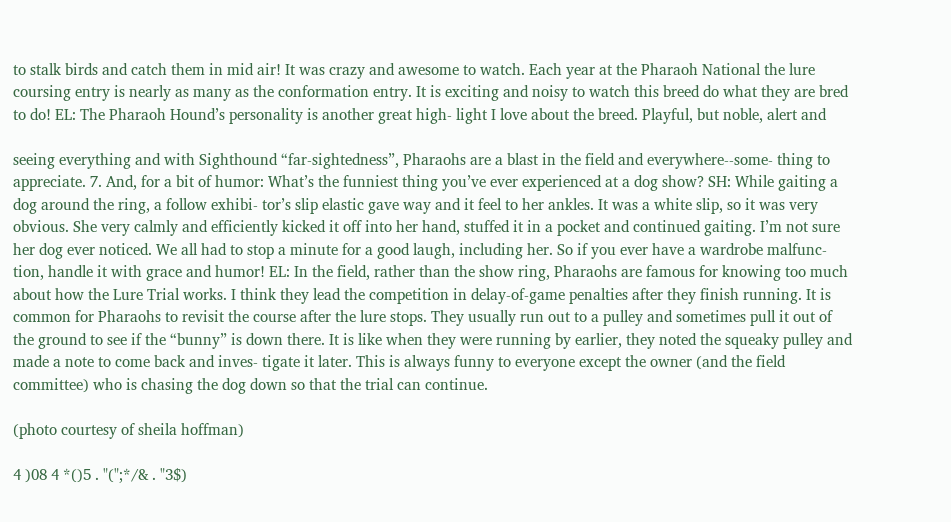to stalk birds and catch them in mid air! It was crazy and awesome to watch. Each year at the Pharaoh National the lure coursing entry is nearly as many as the conformation entry. It is exciting and noisy to watch this breed do what they are bred to do! EL: The Pharaoh Hound’s personality is another great high- light I love about the breed. Playful, but noble, alert and

seeing everything and with Sighthound “far-sightedness”, Pharaohs are a blast in the field and everywhere--some- thing to appreciate. 7. And, for a bit of humor: What’s the funniest thing you’ve ever experienced at a dog show? SH: While gaiting a dog around the ring, a follow exhibi- tor’s slip elastic gave way and it feel to her ankles. It was a white slip, so it was very obvious. She very calmly and efficiently kicked it off into her hand, stuffed it in a pocket and continued gaiting. I’m not sure her dog ever noticed. We all had to stop a minute for a good laugh, including her. So if you ever have a wardrobe malfunc- tion, handle it with grace and humor! EL: In the field, rather than the show ring, Pharaohs are famous for knowing too much about how the Lure Trial works. I think they lead the competition in delay-of-game penalties after they finish running. It is common for Pharaohs to revisit the course after the lure stops. They usually run out to a pulley and sometimes pull it out of the ground to see if the “bunny” is down there. It is like when they were running by earlier, they noted the squeaky pulley and made a note to come back and inves- tigate it later. This is always funny to everyone except the owner (and the field committee) who is chasing the dog down so that the trial can continue.

(photo courtesy of sheila hoffman)

4 )08 4 *()5 . "(";*/& . "3$)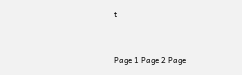t


Page 1 Page 2 Page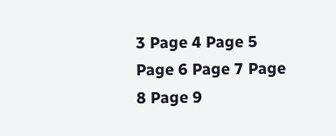3 Page 4 Page 5 Page 6 Page 7 Page 8 Page 9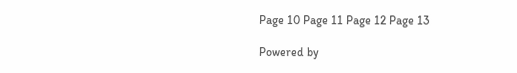Page 10 Page 11 Page 12 Page 13

Powered by